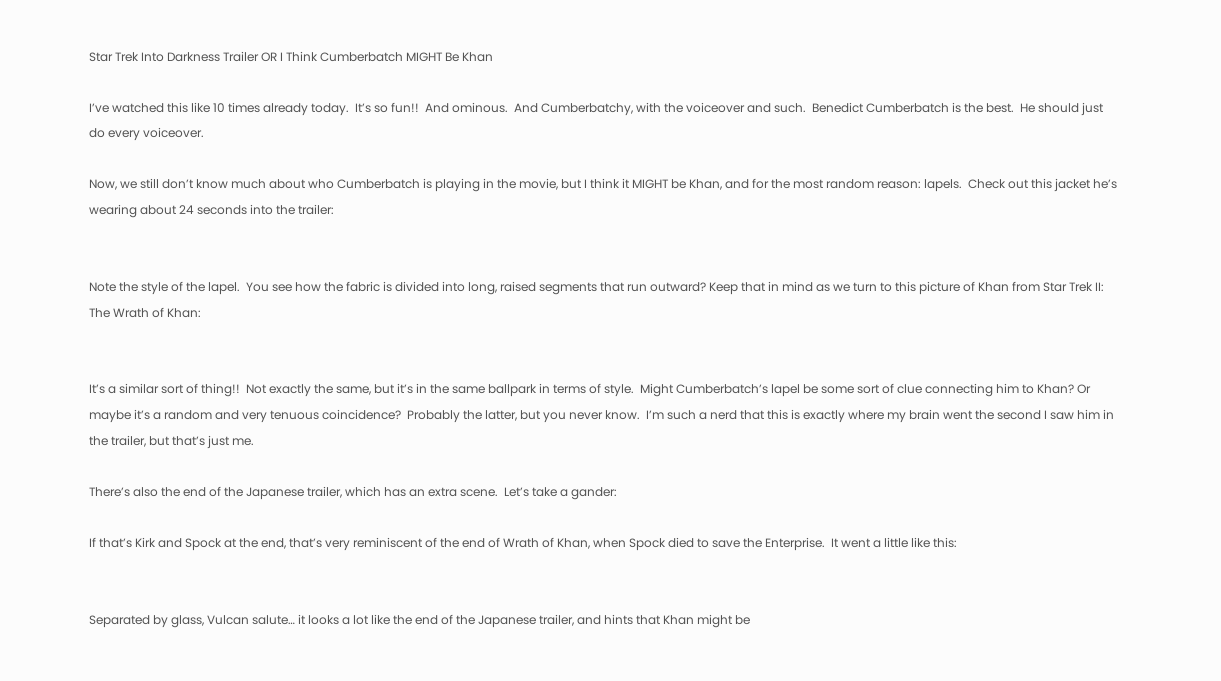Star Trek Into Darkness Trailer OR I Think Cumberbatch MIGHT Be Khan

I’ve watched this like 10 times already today.  It’s so fun!!  And ominous.  And Cumberbatchy, with the voiceover and such.  Benedict Cumberbatch is the best.  He should just do every voiceover.

Now, we still don’t know much about who Cumberbatch is playing in the movie, but I think it MIGHT be Khan, and for the most random reason: lapels.  Check out this jacket he’s wearing about 24 seconds into the trailer:


Note the style of the lapel.  You see how the fabric is divided into long, raised segments that run outward? Keep that in mind as we turn to this picture of Khan from Star Trek II: The Wrath of Khan:


It’s a similar sort of thing!!  Not exactly the same, but it’s in the same ballpark in terms of style.  Might Cumberbatch’s lapel be some sort of clue connecting him to Khan? Or maybe it’s a random and very tenuous coincidence?  Probably the latter, but you never know.  I’m such a nerd that this is exactly where my brain went the second I saw him in the trailer, but that’s just me.

There’s also the end of the Japanese trailer, which has an extra scene.  Let’s take a gander:

If that’s Kirk and Spock at the end, that’s very reminiscent of the end of Wrath of Khan, when Spock died to save the Enterprise.  It went a little like this:


Separated by glass, Vulcan salute… it looks a lot like the end of the Japanese trailer, and hints that Khan might be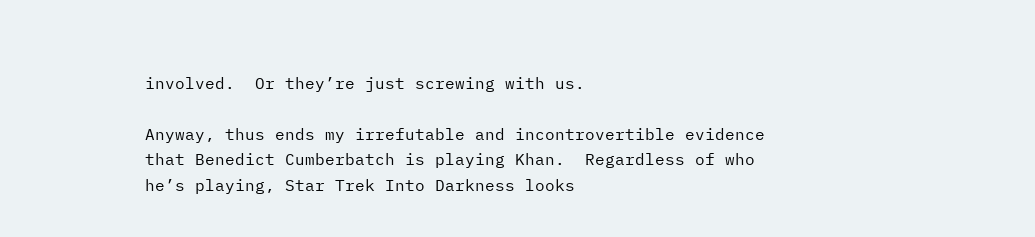involved.  Or they’re just screwing with us.

Anyway, thus ends my irrefutable and incontrovertible evidence that Benedict Cumberbatch is playing Khan.  Regardless of who he’s playing, Star Trek Into Darkness looks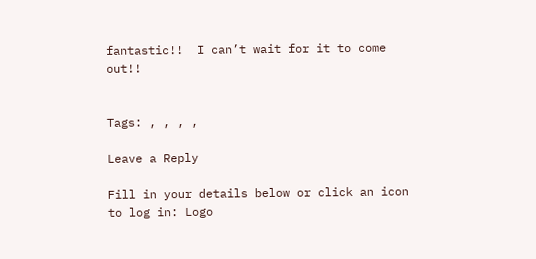fantastic!!  I can’t wait for it to come out!!


Tags: , , , ,

Leave a Reply

Fill in your details below or click an icon to log in: Logo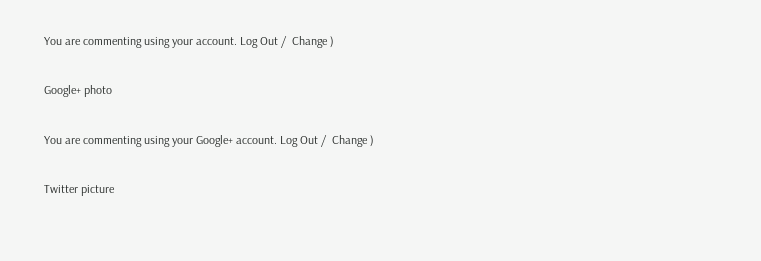You are commenting using your account. Log Out /  Change )

Google+ photo

You are commenting using your Google+ account. Log Out /  Change )

Twitter picture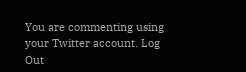You are commenting using your Twitter account. Log Out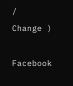/  Change )

Facebook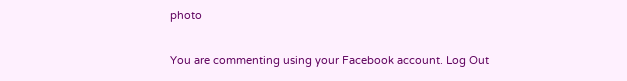photo

You are commenting using your Facebook account. Log Out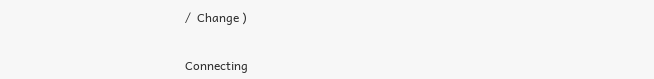/  Change )


Connecting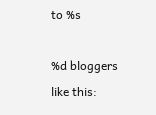to %s

%d bloggers like this: